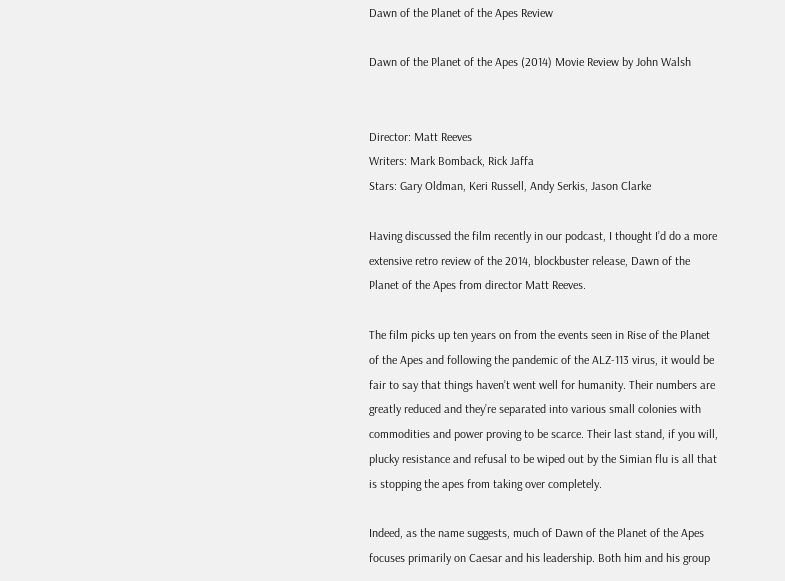Dawn of the Planet of the Apes Review

Dawn of the Planet of the Apes (2014) Movie Review by John Walsh


Director: Matt Reeves
Writers: Mark Bomback, Rick Jaffa
Stars: Gary Oldman, Keri Russell, Andy Serkis, Jason Clarke

Having discussed the film recently in our podcast, I thought I’d do a more extensive retro review of the 2014, blockbuster release, Dawn of the Planet of the Apes from director Matt Reeves.

The film picks up ten years on from the events seen in Rise of the Planet of the Apes and following the pandemic of the ALZ-113 virus, it would be fair to say that things haven’t went well for humanity. Their numbers are greatly reduced and they’re separated into various small colonies with commodities and power proving to be scarce. Their last stand, if you will, plucky resistance and refusal to be wiped out by the Simian flu is all that is stopping the apes from taking over completely.

Indeed, as the name suggests, much of Dawn of the Planet of the Apes focuses primarily on Caesar and his leadership. Both him and his group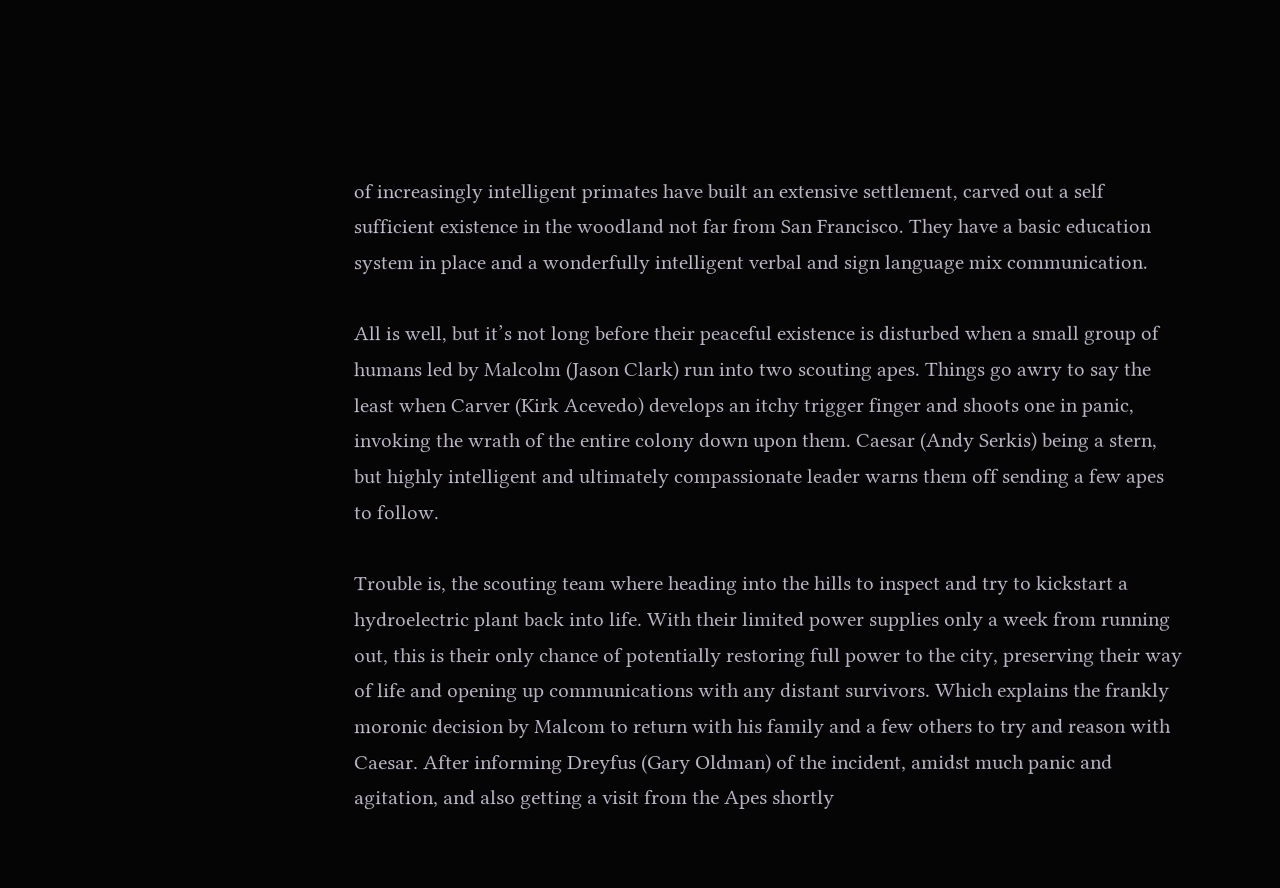of increasingly intelligent primates have built an extensive settlement, carved out a self sufficient existence in the woodland not far from San Francisco. They have a basic education system in place and a wonderfully intelligent verbal and sign language mix communication.

All is well, but it’s not long before their peaceful existence is disturbed when a small group of humans led by Malcolm (Jason Clark) run into two scouting apes. Things go awry to say the least when Carver (Kirk Acevedo) develops an itchy trigger finger and shoots one in panic, invoking the wrath of the entire colony down upon them. Caesar (Andy Serkis) being a stern, but highly intelligent and ultimately compassionate leader warns them off sending a few apes to follow.

Trouble is, the scouting team where heading into the hills to inspect and try to kickstart a hydroelectric plant back into life. With their limited power supplies only a week from running out, this is their only chance of potentially restoring full power to the city, preserving their way of life and opening up communications with any distant survivors. Which explains the frankly moronic decision by Malcom to return with his family and a few others to try and reason with Caesar. After informing Dreyfus (Gary Oldman) of the incident, amidst much panic and agitation, and also getting a visit from the Apes shortly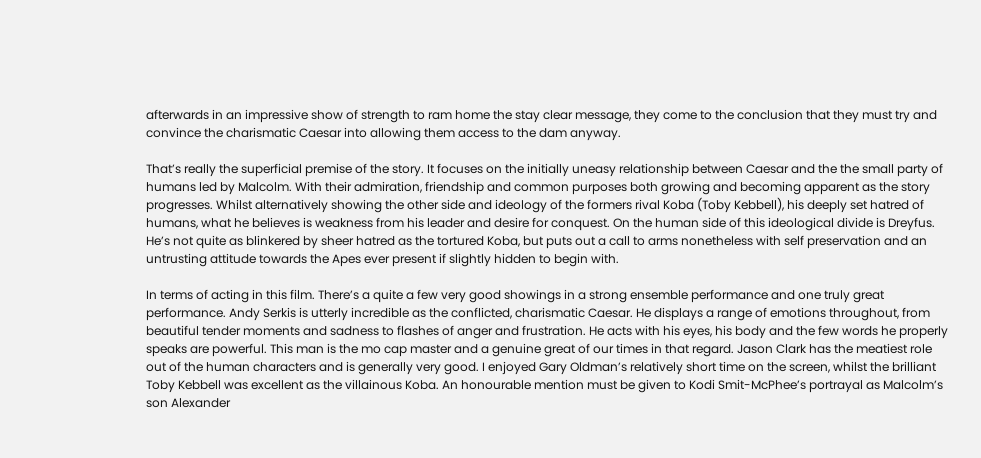afterwards in an impressive show of strength to ram home the stay clear message, they come to the conclusion that they must try and convince the charismatic Caesar into allowing them access to the dam anyway.

That’s really the superficial premise of the story. It focuses on the initially uneasy relationship between Caesar and the the small party of humans led by Malcolm. With their admiration, friendship and common purposes both growing and becoming apparent as the story progresses. Whilst alternatively showing the other side and ideology of the formers rival Koba (Toby Kebbell), his deeply set hatred of humans, what he believes is weakness from his leader and desire for conquest. On the human side of this ideological divide is Dreyfus. He’s not quite as blinkered by sheer hatred as the tortured Koba, but puts out a call to arms nonetheless with self preservation and an untrusting attitude towards the Apes ever present if slightly hidden to begin with.

In terms of acting in this film. There’s a quite a few very good showings in a strong ensemble performance and one truly great performance. Andy Serkis is utterly incredible as the conflicted, charismatic Caesar. He displays a range of emotions throughout, from beautiful tender moments and sadness to flashes of anger and frustration. He acts with his eyes, his body and the few words he properly speaks are powerful. This man is the mo cap master and a genuine great of our times in that regard. Jason Clark has the meatiest role out of the human characters and is generally very good. I enjoyed Gary Oldman’s relatively short time on the screen, whilst the brilliant Toby Kebbell was excellent as the villainous Koba. An honourable mention must be given to Kodi Smit-McPhee’s portrayal as Malcolm’s son Alexander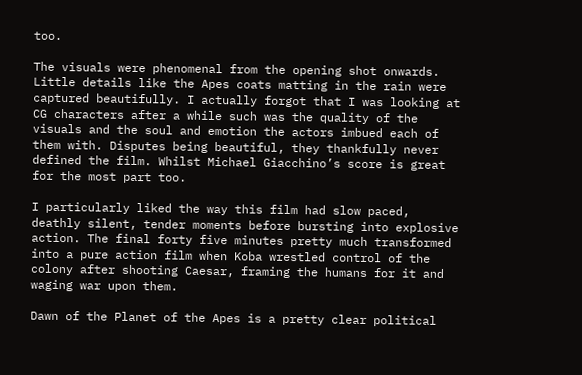too.

The visuals were phenomenal from the opening shot onwards. Little details like the Apes coats matting in the rain were captured beautifully. I actually forgot that I was looking at CG characters after a while such was the quality of the visuals and the soul and emotion the actors imbued each of them with. Disputes being beautiful, they thankfully never defined the film. Whilst Michael Giacchino’s score is great for the most part too.

I particularly liked the way this film had slow paced, deathly silent, tender moments before bursting into explosive action. The final forty five minutes pretty much transformed into a pure action film when Koba wrestled control of the colony after shooting Caesar, framing the humans for it and waging war upon them.

Dawn of the Planet of the Apes is a pretty clear political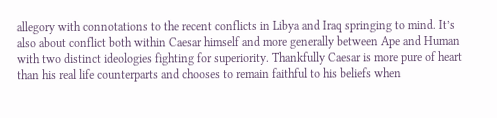allegory with connotations to the recent conflicts in Libya and Iraq springing to mind. It’s also about conflict both within Caesar himself and more generally between Ape and Human with two distinct ideologies fighting for superiority. Thankfully Caesar is more pure of heart than his real life counterparts and chooses to remain faithful to his beliefs when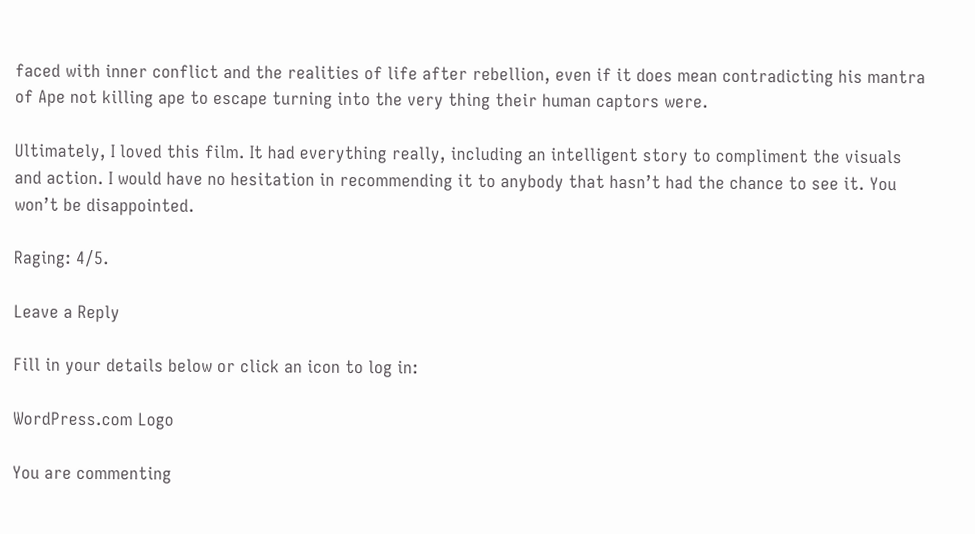faced with inner conflict and the realities of life after rebellion, even if it does mean contradicting his mantra of Ape not killing ape to escape turning into the very thing their human captors were.

Ultimately, I loved this film. It had everything really, including an intelligent story to compliment the visuals and action. I would have no hesitation in recommending it to anybody that hasn’t had the chance to see it. You won’t be disappointed.

Raging: 4/5.

Leave a Reply

Fill in your details below or click an icon to log in:

WordPress.com Logo

You are commenting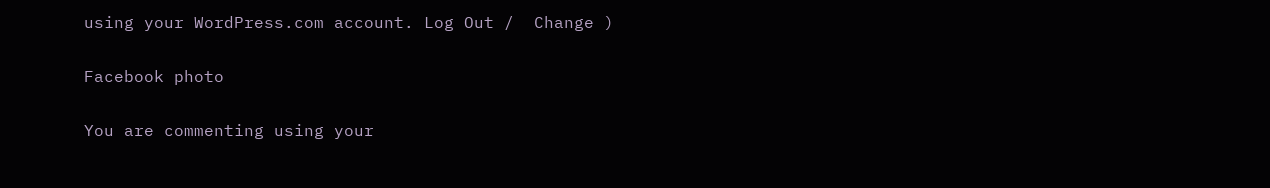using your WordPress.com account. Log Out /  Change )

Facebook photo

You are commenting using your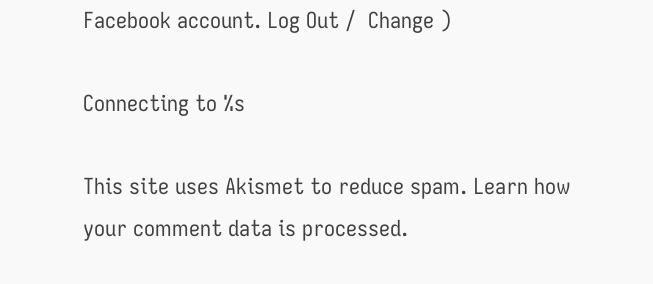Facebook account. Log Out /  Change )

Connecting to %s

This site uses Akismet to reduce spam. Learn how your comment data is processed.